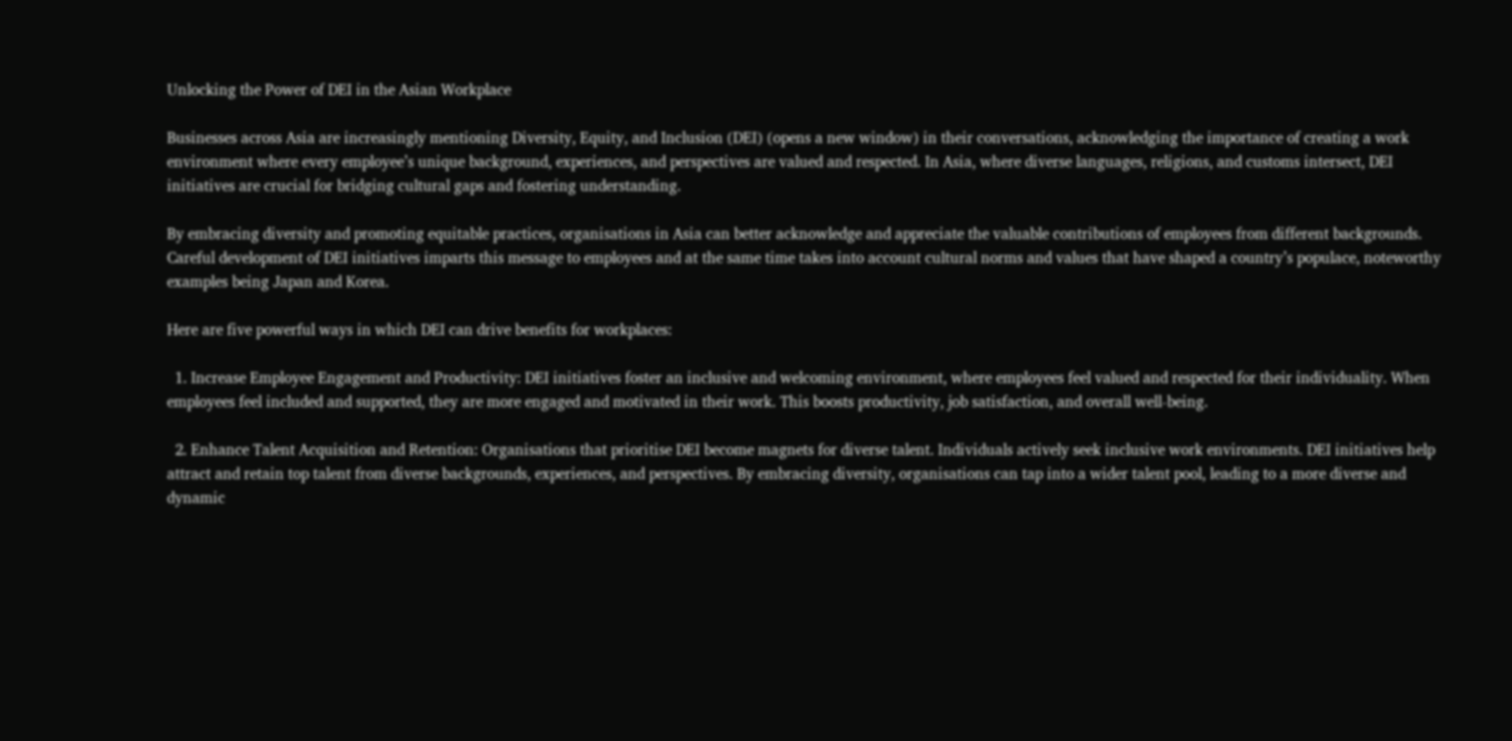Unlocking the Power of DEI in the Asian Workplace

Businesses across Asia are increasingly mentioning Diversity, Equity, and Inclusion (DEI) (opens a new window) in their conversations, acknowledging the importance of creating a work environment where every employee’s unique background, experiences, and perspectives are valued and respected. In Asia, where diverse languages, religions, and customs intersect, DEI initiatives are crucial for bridging cultural gaps and fostering understanding.

By embracing diversity and promoting equitable practices, organisations in Asia can better acknowledge and appreciate the valuable contributions of employees from different backgrounds. Careful development of DEI initiatives imparts this message to employees and at the same time takes into account cultural norms and values that have shaped a country’s populace, noteworthy examples being Japan and Korea.

Here are five powerful ways in which DEI can drive benefits for workplaces:

  1. Increase Employee Engagement and Productivity: DEI initiatives foster an inclusive and welcoming environment, where employees feel valued and respected for their individuality. When employees feel included and supported, they are more engaged and motivated in their work. This boosts productivity, job satisfaction, and overall well-being.

  2. Enhance Talent Acquisition and Retention: Organisations that prioritise DEI become magnets for diverse talent. Individuals actively seek inclusive work environments. DEI initiatives help attract and retain top talent from diverse backgrounds, experiences, and perspectives. By embracing diversity, organisations can tap into a wider talent pool, leading to a more diverse and dynamic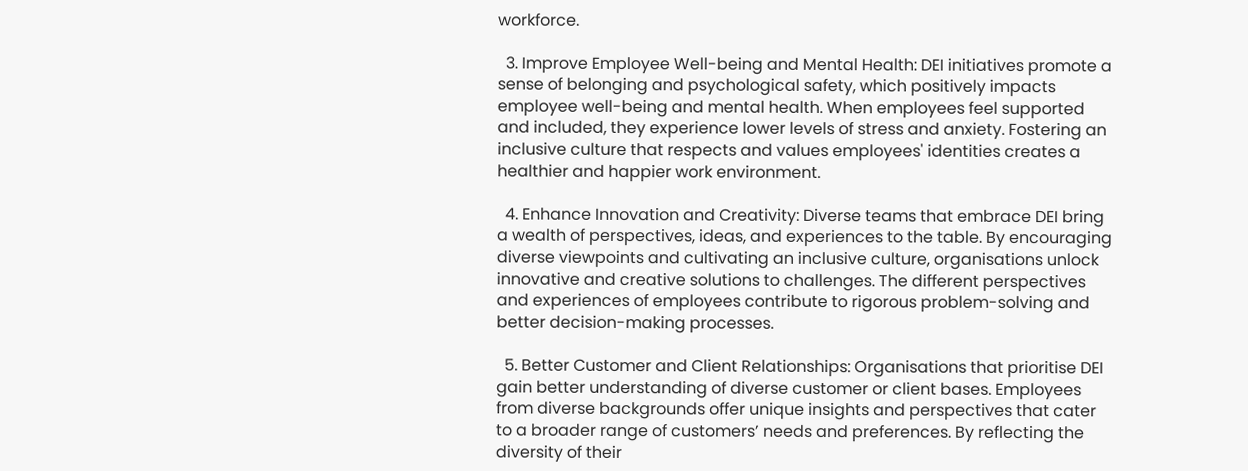workforce.

  3. Improve Employee Well-being and Mental Health: DEI initiatives promote a sense of belonging and psychological safety, which positively impacts employee well-being and mental health. When employees feel supported and included, they experience lower levels of stress and anxiety. Fostering an inclusive culture that respects and values employees' identities creates a healthier and happier work environment.

  4. Enhance Innovation and Creativity: Diverse teams that embrace DEI bring a wealth of perspectives, ideas, and experiences to the table. By encouraging diverse viewpoints and cultivating an inclusive culture, organisations unlock innovative and creative solutions to challenges. The different perspectives and experiences of employees contribute to rigorous problem-solving and better decision-making processes.

  5. Better Customer and Client Relationships: Organisations that prioritise DEI gain better understanding of diverse customer or client bases. Employees from diverse backgrounds offer unique insights and perspectives that cater to a broader range of customers’ needs and preferences. By reflecting the diversity of their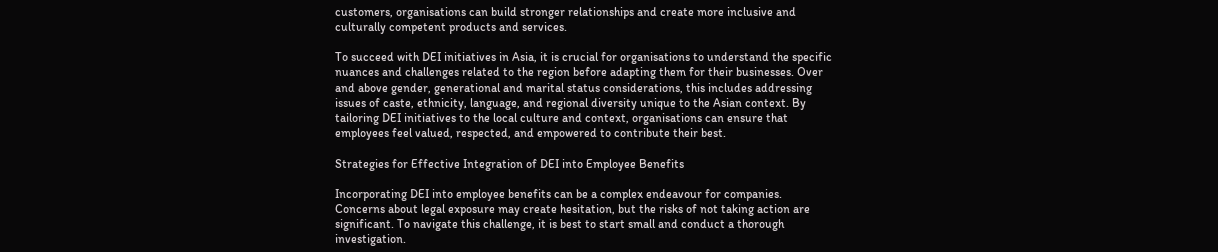customers, organisations can build stronger relationships and create more inclusive and culturally competent products and services.

To succeed with DEI initiatives in Asia, it is crucial for organisations to understand the specific nuances and challenges related to the region before adapting them for their businesses. Over and above gender, generational and marital status considerations, this includes addressing issues of caste, ethnicity, language, and regional diversity unique to the Asian context. By tailoring DEI initiatives to the local culture and context, organisations can ensure that employees feel valued, respected, and empowered to contribute their best.

Strategies for Effective Integration of DEI into Employee Benefits

Incorporating DEI into employee benefits can be a complex endeavour for companies. Concerns about legal exposure may create hesitation, but the risks of not taking action are significant. To navigate this challenge, it is best to start small and conduct a thorough investigation.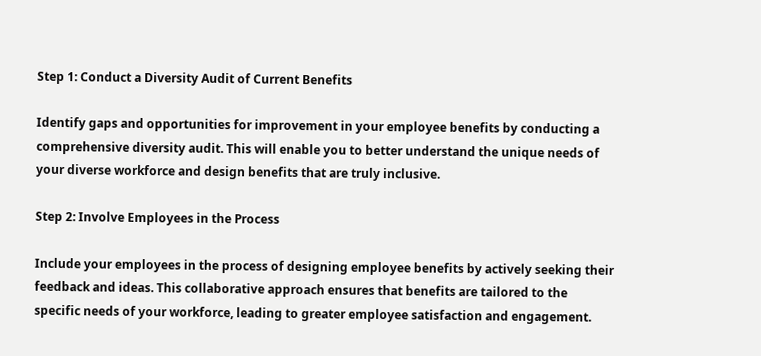Step 1: Conduct a Diversity Audit of Current Benefits

Identify gaps and opportunities for improvement in your employee benefits by conducting a comprehensive diversity audit. This will enable you to better understand the unique needs of your diverse workforce and design benefits that are truly inclusive.

Step 2: Involve Employees in the Process

Include your employees in the process of designing employee benefits by actively seeking their feedback and ideas. This collaborative approach ensures that benefits are tailored to the specific needs of your workforce, leading to greater employee satisfaction and engagement.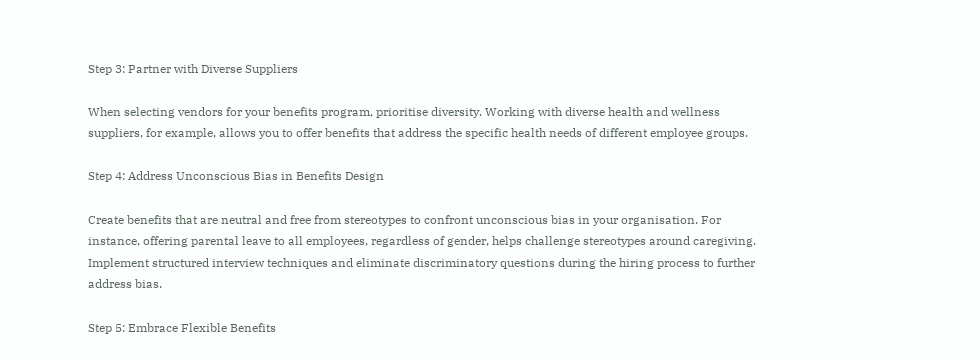Step 3: Partner with Diverse Suppliers

When selecting vendors for your benefits program, prioritise diversity. Working with diverse health and wellness suppliers, for example, allows you to offer benefits that address the specific health needs of different employee groups.

Step 4: Address Unconscious Bias in Benefits Design

Create benefits that are neutral and free from stereotypes to confront unconscious bias in your organisation. For instance, offering parental leave to all employees, regardless of gender, helps challenge stereotypes around caregiving. Implement structured interview techniques and eliminate discriminatory questions during the hiring process to further address bias.

Step 5: Embrace Flexible Benefits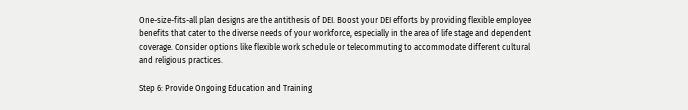One-size-fits-all plan designs are the antithesis of DEI. Boost your DEI efforts by providing flexible employee benefits that cater to the diverse needs of your workforce, especially in the area of life stage and dependent coverage. Consider options like flexible work schedule or telecommuting to accommodate different cultural and religious practices.

Step 6: Provide Ongoing Education and Training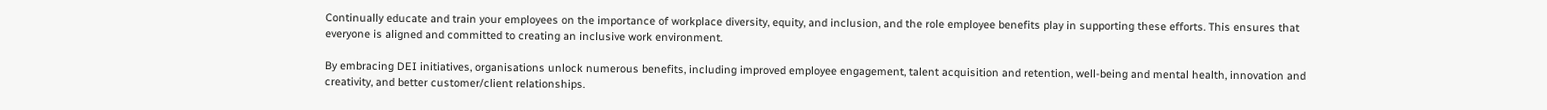Continually educate and train your employees on the importance of workplace diversity, equity, and inclusion, and the role employee benefits play in supporting these efforts. This ensures that everyone is aligned and committed to creating an inclusive work environment.

By embracing DEI initiatives, organisations unlock numerous benefits, including improved employee engagement, talent acquisition and retention, well-being and mental health, innovation and creativity, and better customer/client relationships.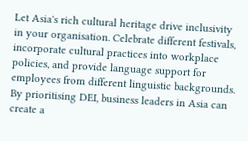Let Asia's rich cultural heritage drive inclusivity in your organisation. Celebrate different festivals, incorporate cultural practices into workplace policies, and provide language support for employees from different linguistic backgrounds. By prioritising DEI, business leaders in Asia can create a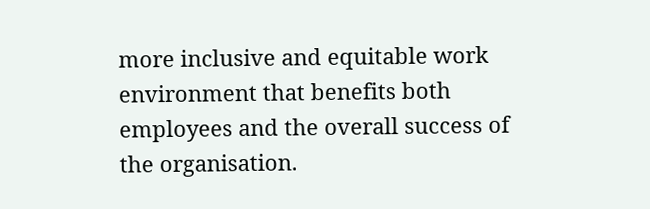more inclusive and equitable work environment that benefits both employees and the overall success of the organisation.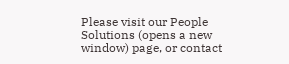Please visit our People Solutions (opens a new window) page, or contact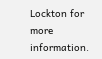Lockton for more information.